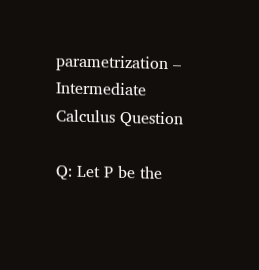parametrization – Intermediate Calculus Question

Q: Let P be the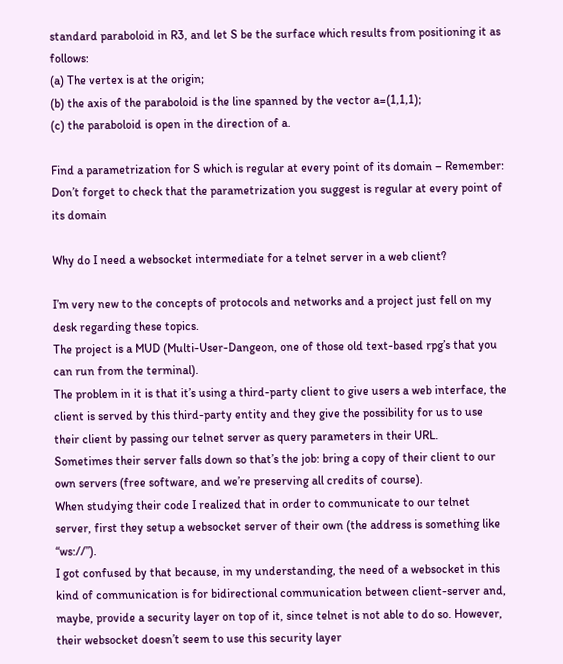standard paraboloid in R3, and let S be the surface which results from positioning it as follows:
(a) The vertex is at the origin;
(b) the axis of the paraboloid is the line spanned by the vector a=(1,1,1);
(c) the paraboloid is open in the direction of a.

Find a parametrization for S which is regular at every point of its domain – Remember: Don’t forget to check that the parametrization you suggest is regular at every point of its domain

Why do I need a websocket intermediate for a telnet server in a web client?

I’m very new to the concepts of protocols and networks and a project just fell on my desk regarding these topics.
The project is a MUD (Multi-User-Dangeon, one of those old text-based rpg’s that you can run from the terminal).
The problem in it is that it’s using a third-party client to give users a web interface, the client is served by this third-party entity and they give the possibility for us to use their client by passing our telnet server as query parameters in their URL.
Sometimes their server falls down so that’s the job: bring a copy of their client to our own servers (free software, and we’re preserving all credits of course).
When studying their code I realized that in order to communicate to our telnet server, first they setup a websocket server of their own (the address is something like “ws://”).
I got confused by that because, in my understanding, the need of a websocket in this kind of communication is for bidirectional communication between client-server and, maybe, provide a security layer on top of it, since telnet is not able to do so. However, their websocket doesn’t seem to use this security layer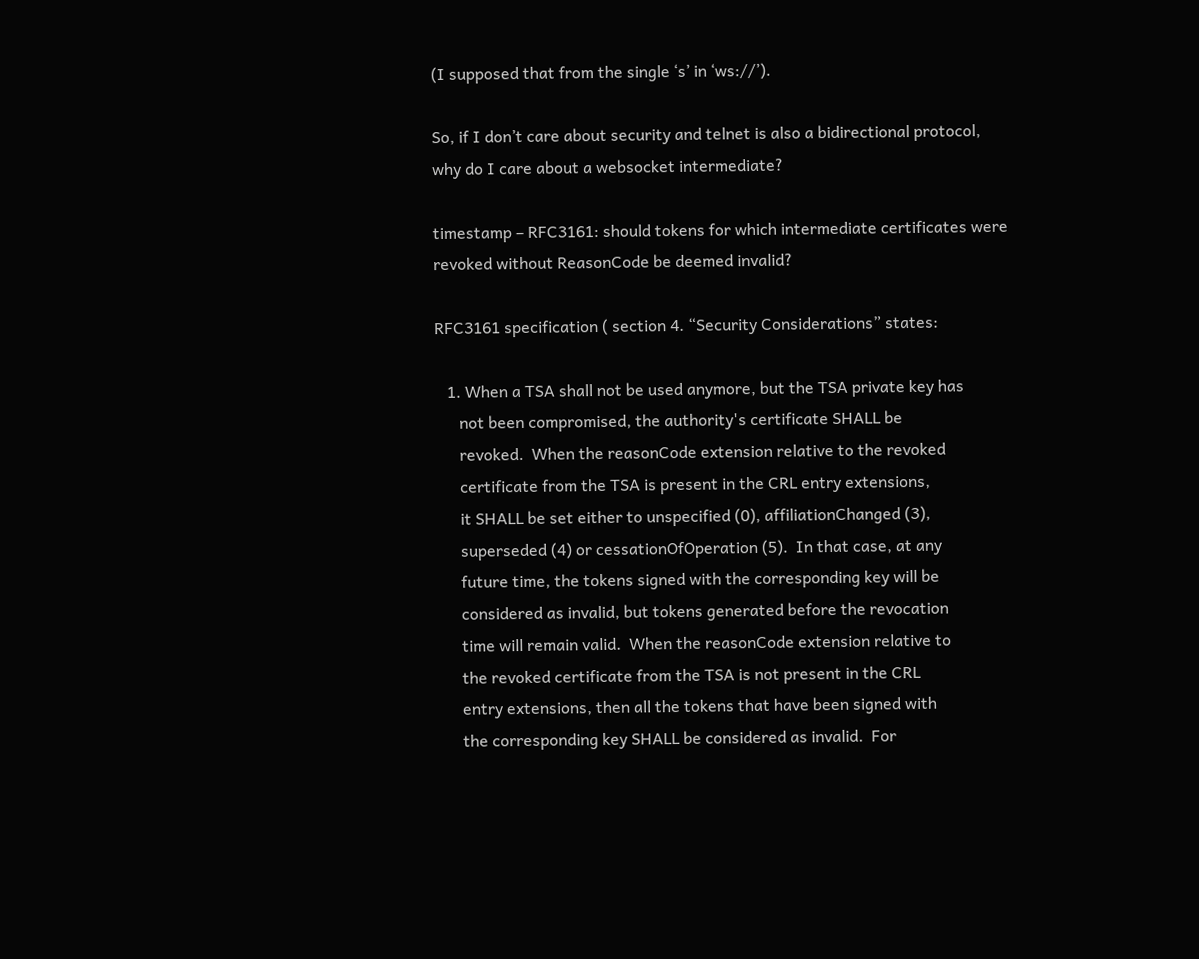(I supposed that from the single ‘s’ in ‘ws://’).

So, if I don’t care about security and telnet is also a bidirectional protocol, why do I care about a websocket intermediate?

timestamp – RFC3161: should tokens for which intermediate certificates were revoked without ReasonCode be deemed invalid?

RFC3161 specification ( section 4. “Security Considerations” states:

   1. When a TSA shall not be used anymore, but the TSA private key has
      not been compromised, the authority's certificate SHALL be
      revoked.  When the reasonCode extension relative to the revoked
      certificate from the TSA is present in the CRL entry extensions,
      it SHALL be set either to unspecified (0), affiliationChanged (3),
      superseded (4) or cessationOfOperation (5).  In that case, at any
      future time, the tokens signed with the corresponding key will be
      considered as invalid, but tokens generated before the revocation
      time will remain valid.  When the reasonCode extension relative to
      the revoked certificate from the TSA is not present in the CRL
      entry extensions, then all the tokens that have been signed with
      the corresponding key SHALL be considered as invalid.  For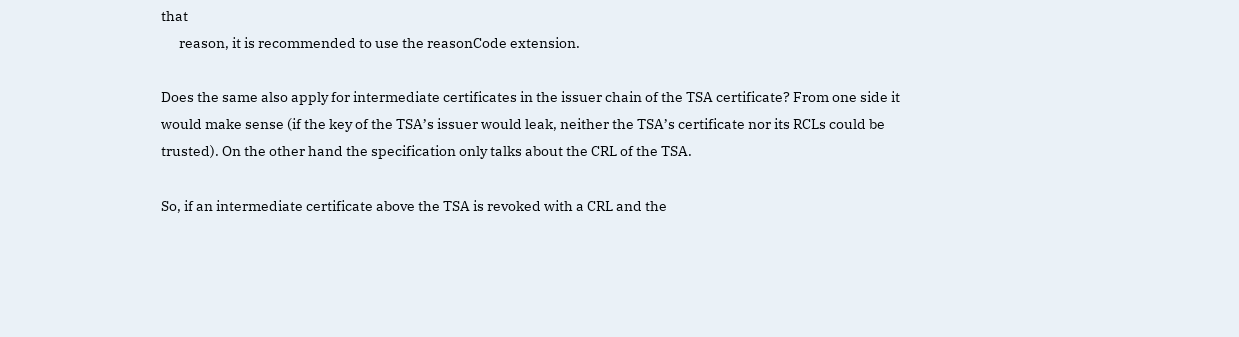that
      reason, it is recommended to use the reasonCode extension.

Does the same also apply for intermediate certificates in the issuer chain of the TSA certificate? From one side it would make sense (if the key of the TSA’s issuer would leak, neither the TSA’s certificate nor its RCLs could be trusted). On the other hand the specification only talks about the CRL of the TSA.

So, if an intermediate certificate above the TSA is revoked with a CRL and the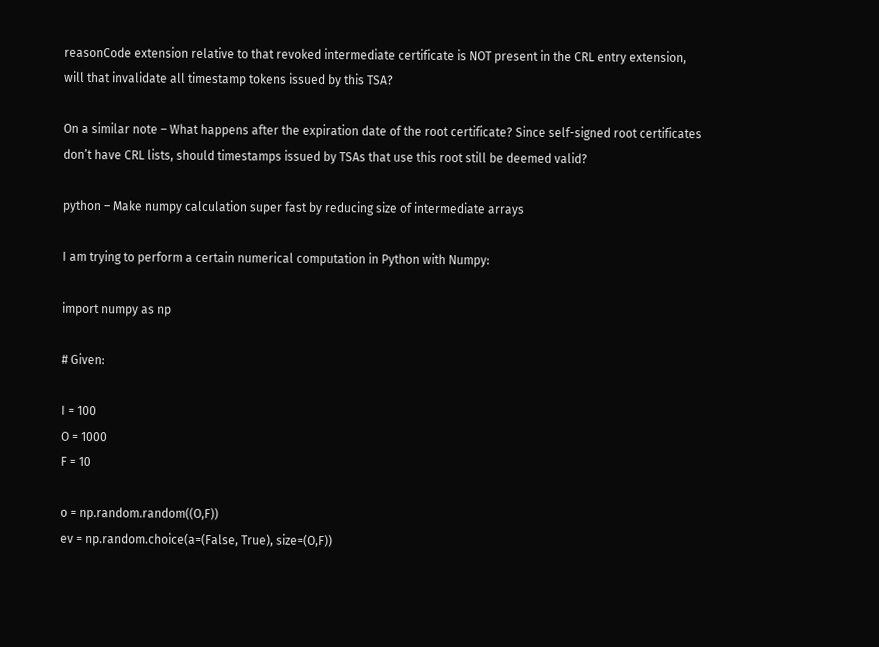reasonCode extension relative to that revoked intermediate certificate is NOT present in the CRL entry extension, will that invalidate all timestamp tokens issued by this TSA?

On a similar note – What happens after the expiration date of the root certificate? Since self-signed root certificates don’t have CRL lists, should timestamps issued by TSAs that use this root still be deemed valid?

python – Make numpy calculation super fast by reducing size of intermediate arrays

I am trying to perform a certain numerical computation in Python with Numpy:

import numpy as np

# Given:

I = 100
O = 1000
F = 10

o = np.random.random((O,F))
ev = np.random.choice(a=(False, True), size=(O,F))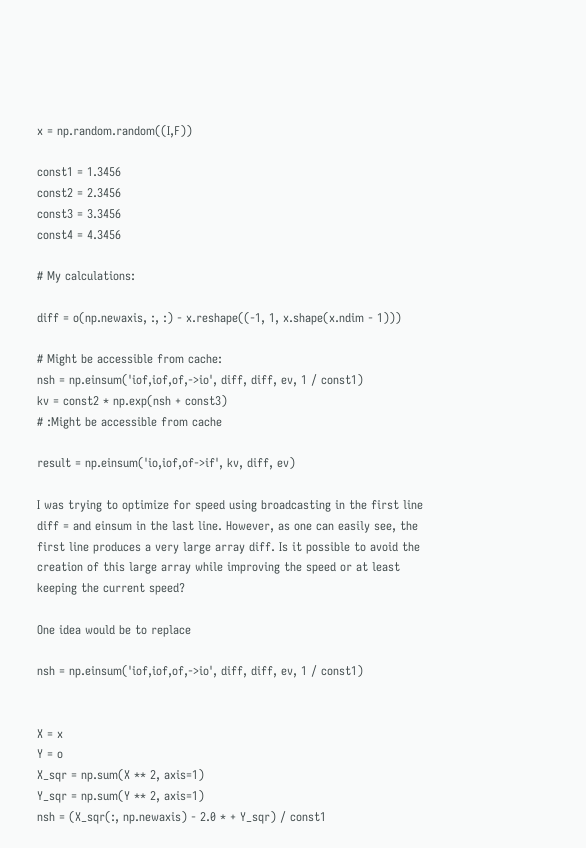x = np.random.random((I,F))

const1 = 1.3456
const2 = 2.3456
const3 = 3.3456
const4 = 4.3456

# My calculations:

diff = o(np.newaxis, :, :) - x.reshape((-1, 1, x.shape(x.ndim - 1)))

# Might be accessible from cache:
nsh = np.einsum('iof,iof,of,->io', diff, diff, ev, 1 / const1)
kv = const2 * np.exp(nsh + const3)
# :Might be accessible from cache

result = np.einsum('io,iof,of->if', kv, diff, ev)

I was trying to optimize for speed using broadcasting in the first line diff = and einsum in the last line. However, as one can easily see, the first line produces a very large array diff. Is it possible to avoid the creation of this large array while improving the speed or at least keeping the current speed?

One idea would be to replace

nsh = np.einsum('iof,iof,of,->io', diff, diff, ev, 1 / const1)


X = x
Y = o
X_sqr = np.sum(X ** 2, axis=1)
Y_sqr = np.sum(Y ** 2, axis=1)
nsh = (X_sqr(:, np.newaxis) - 2.0 * + Y_sqr) / const1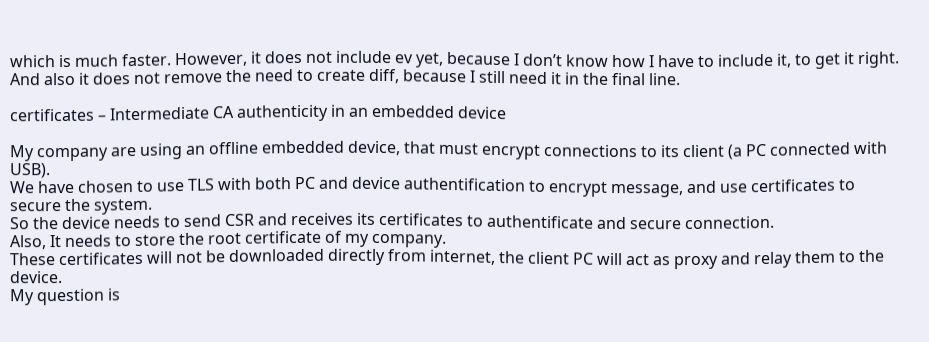which is much faster. However, it does not include ev yet, because I don’t know how I have to include it, to get it right. And also it does not remove the need to create diff, because I still need it in the final line.

certificates – Intermediate CA authenticity in an embedded device

My company are using an offline embedded device, that must encrypt connections to its client (a PC connected with USB).
We have chosen to use TLS with both PC and device authentification to encrypt message, and use certificates to secure the system.
So the device needs to send CSR and receives its certificates to authentificate and secure connection.
Also, It needs to store the root certificate of my company.
These certificates will not be downloaded directly from internet, the client PC will act as proxy and relay them to the device.
My question is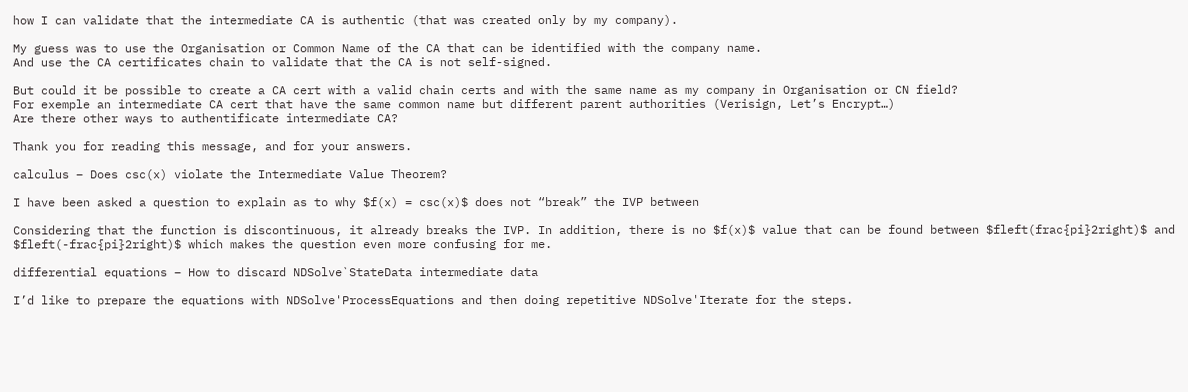how I can validate that the intermediate CA is authentic (that was created only by my company).

My guess was to use the Organisation or Common Name of the CA that can be identified with the company name.
And use the CA certificates chain to validate that the CA is not self-signed.

But could it be possible to create a CA cert with a valid chain certs and with the same name as my company in Organisation or CN field?
For exemple an intermediate CA cert that have the same common name but different parent authorities (Verisign, Let’s Encrypt…)
Are there other ways to authentificate intermediate CA?

Thank you for reading this message, and for your answers.

calculus – Does csc(x) violate the Intermediate Value Theorem?

I have been asked a question to explain as to why $f(x) = csc(x)$ does not “break” the IVP between

Considering that the function is discontinuous, it already breaks the IVP. In addition, there is no $f(x)$ value that can be found between $fleft(frac{pi}2right)$ and $fleft(-frac{pi}2right)$ which makes the question even more confusing for me.

differential equations – How to discard NDSolve`StateData intermediate data

I’d like to prepare the equations with NDSolve'ProcessEquations and then doing repetitive NDSolve'Iterate for the steps.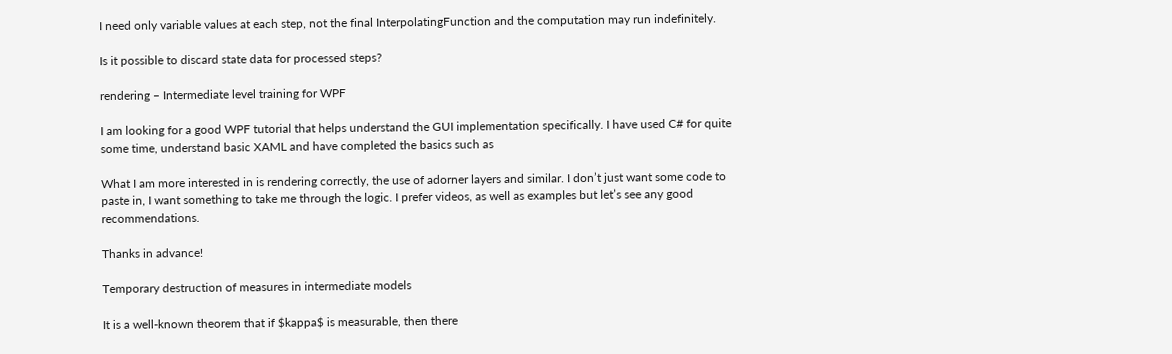I need only variable values at each step, not the final InterpolatingFunction and the computation may run indefinitely.

Is it possible to discard state data for processed steps?

rendering – Intermediate level training for WPF

I am looking for a good WPF tutorial that helps understand the GUI implementation specifically. I have used C# for quite some time, understand basic XAML and have completed the basics such as

What I am more interested in is rendering correctly, the use of adorner layers and similar. I don’t just want some code to paste in, I want something to take me through the logic. I prefer videos, as well as examples but let’s see any good recommendations.

Thanks in advance!

Temporary destruction of measures in intermediate models

It is a well-known theorem that if $kappa$ is measurable, then there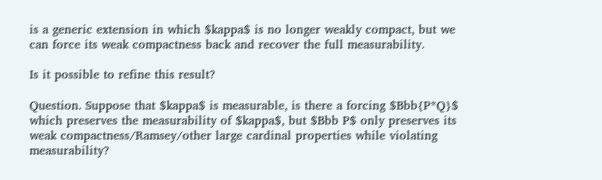is a generic extension in which $kappa$ is no longer weakly compact, but we can force its weak compactness back and recover the full measurability.

Is it possible to refine this result?

Question. Suppose that $kappa$ is measurable, is there a forcing $Bbb{P*Q}$ which preserves the measurability of $kappa$, but $Bbb P$ only preserves its weak compactness/Ramsey/other large cardinal properties while violating measurability?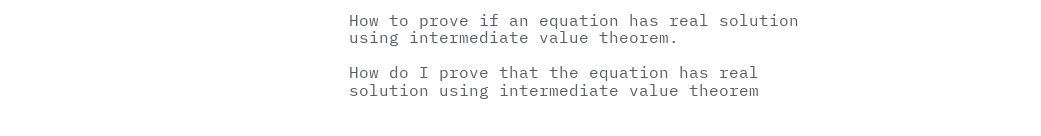How to prove if an equation has real solution using intermediate value theorem.

How do I prove that the equation has real solution using intermediate value theorem